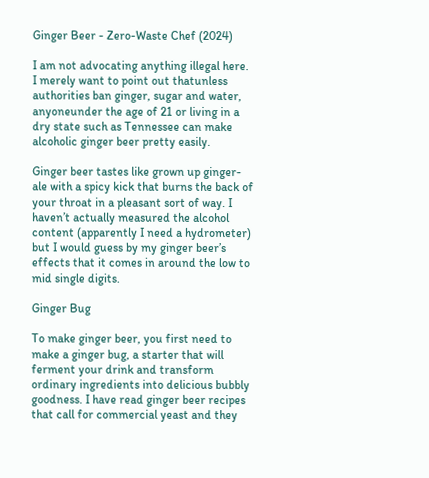Ginger Beer - Zero-Waste Chef (2024)

I am not advocating anything illegal here. I merely want to point out thatunless authorities ban ginger, sugar and water, anyoneunder the age of 21 or living in a dry state such as Tennessee can make alcoholic ginger beer pretty easily.

Ginger beer tastes like grown up ginger-ale with a spicy kick that burns the back of your throat in a pleasant sort of way. I haven’t actually measured the alcohol content (apparently I need a hydrometer) but I would guess by my ginger beer’s effects that it comes in around the low to mid single digits.

Ginger Bug

To make ginger beer, you first need to make a ginger bug, a starter that will ferment your drink and transform ordinary ingredients into delicious bubbly goodness. I have read ginger beer recipes that call for commercial yeast and they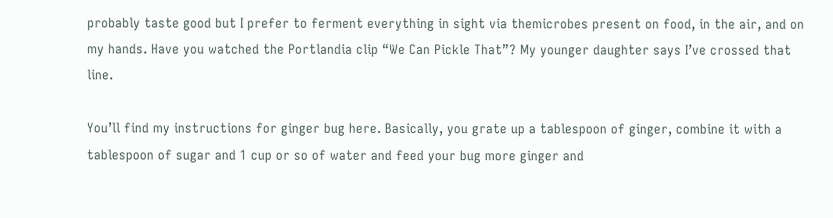probably taste good but I prefer to ferment everything in sight via themicrobes present on food, in the air, and on my hands. Have you watched the Portlandia clip “We Can Pickle That”? My younger daughter says I’ve crossed that line.

You’ll find my instructions for ginger bug here. Basically, you grate up a tablespoon of ginger, combine it with a tablespoon of sugar and 1 cup or so of water and feed your bug more ginger and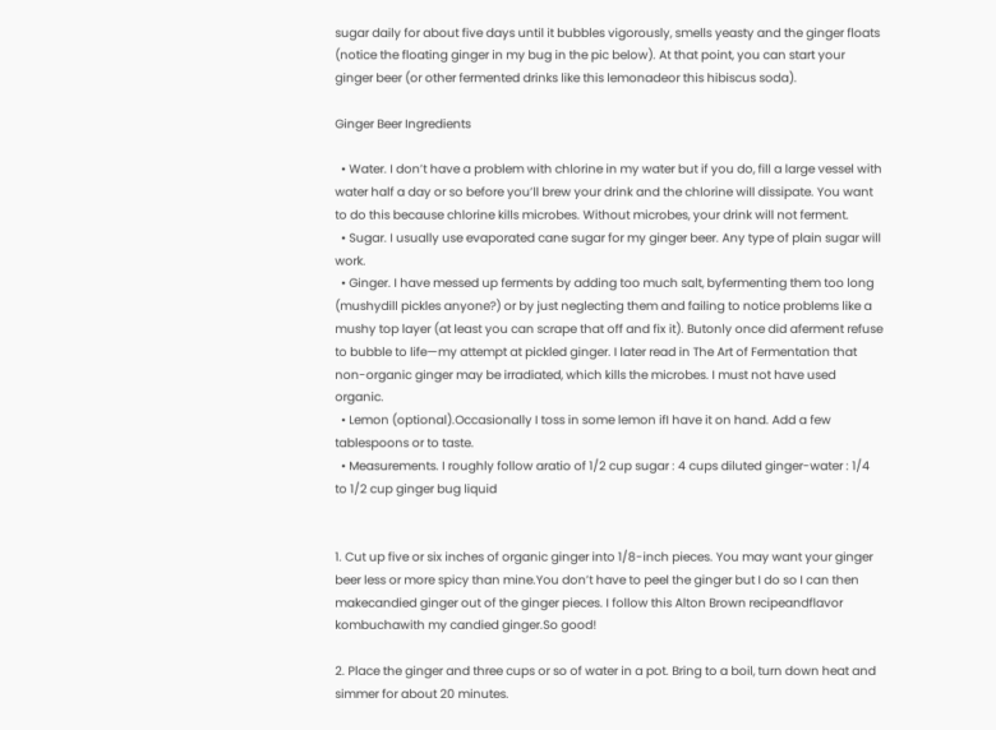sugar daily for about five days until it bubbles vigorously, smells yeasty and the ginger floats (notice the floating ginger in my bug in the pic below). At that point, you can start your ginger beer (or other fermented drinks like this lemonadeor this hibiscus soda).

Ginger Beer Ingredients

  • Water. I don’t have a problem with chlorine in my water but if you do, fill a large vessel with water half a day or so before you’ll brew your drink and the chlorine will dissipate. You want to do this because chlorine kills microbes. Without microbes, your drink will not ferment.
  • Sugar. I usually use evaporated cane sugar for my ginger beer. Any type of plain sugar will work.
  • Ginger. I have messed up ferments by adding too much salt, byfermenting them too long (mushydill pickles anyone?) or by just neglecting them and failing to notice problems like a mushy top layer (at least you can scrape that off and fix it). Butonly once did aferment refuse to bubble to life—my attempt at pickled ginger. I later read in The Art of Fermentation that non-organic ginger may be irradiated, which kills the microbes. I must not have used organic.
  • Lemon (optional).Occasionally I toss in some lemon ifI have it on hand. Add a few tablespoons or to taste.
  • Measurements. I roughly follow aratio of 1/2 cup sugar : 4 cups diluted ginger-water : 1/4 to 1/2 cup ginger bug liquid


1. Cut up five or six inches of organic ginger into 1/8-inch pieces. You may want your ginger beer less or more spicy than mine.You don’t have to peel the ginger but I do so I can then makecandied ginger out of the ginger pieces. I follow this Alton Brown recipeandflavor kombuchawith my candied ginger.So good!

2. Place the ginger and three cups or so of water in a pot. Bring to a boil, turn down heat and simmer for about 20 minutes.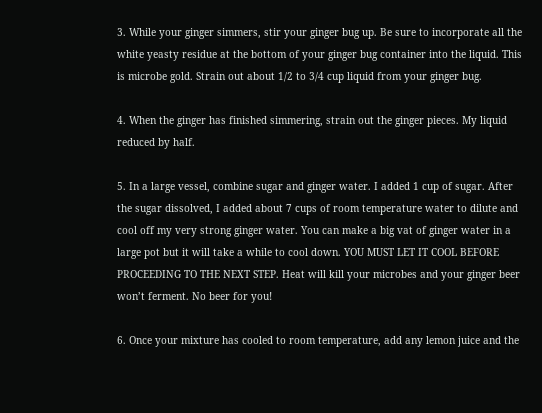3. While your ginger simmers, stir your ginger bug up. Be sure to incorporate all the white yeasty residue at the bottom of your ginger bug container into the liquid. This is microbe gold. Strain out about 1/2 to 3/4 cup liquid from your ginger bug.

4. When the ginger has finished simmering, strain out the ginger pieces. My liquid reduced by half.

5. In a large vessel, combine sugar and ginger water. I added 1 cup of sugar. After the sugar dissolved, I added about 7 cups of room temperature water to dilute and cool off my very strong ginger water. You can make a big vat of ginger water in a large pot but it will take a while to cool down. YOU MUST LET IT COOL BEFORE PROCEEDING TO THE NEXT STEP. Heat will kill your microbes and your ginger beer won’t ferment. No beer for you!

6. Once your mixture has cooled to room temperature, add any lemon juice and the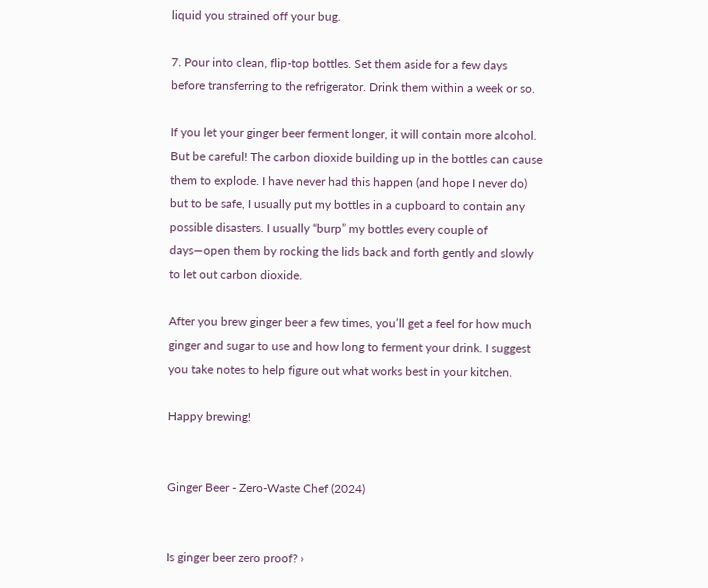liquid you strained off your bug.

7. Pour into clean, flip-top bottles. Set them aside for a few days before transferring to the refrigerator. Drink them within a week or so.

If you let your ginger beer ferment longer, it will contain more alcohol. But be careful! The carbon dioxide building up in the bottles can cause them to explode. I have never had this happen (and hope I never do) but to be safe, I usually put my bottles in a cupboard to contain any possible disasters. I usually “burp” my bottles every couple of days—open them by rocking the lids back and forth gently and slowly to let out carbon dioxide.

After you brew ginger beer a few times, you’ll get a feel for how much ginger and sugar to use and how long to ferment your drink. I suggest you take notes to help figure out what works best in your kitchen.

Happy brewing!


Ginger Beer - Zero-Waste Chef (2024)


Is ginger beer zero proof? ›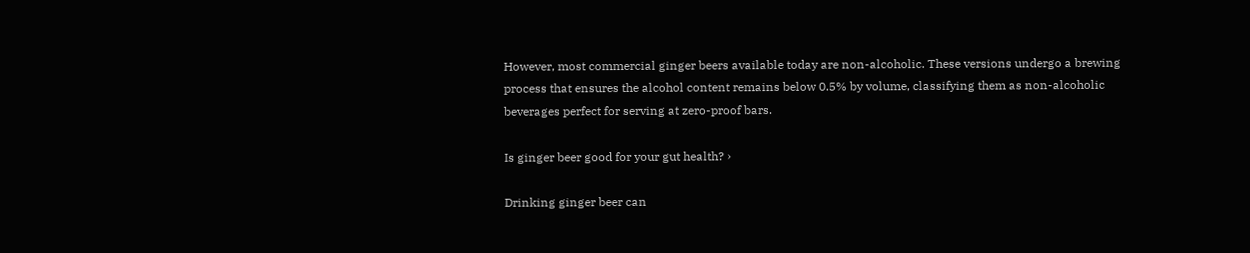However, most commercial ginger beers available today are non-alcoholic. These versions undergo a brewing process that ensures the alcohol content remains below 0.5% by volume, classifying them as non-alcoholic beverages perfect for serving at zero-proof bars.

Is ginger beer good for your gut health? ›

Drinking ginger beer can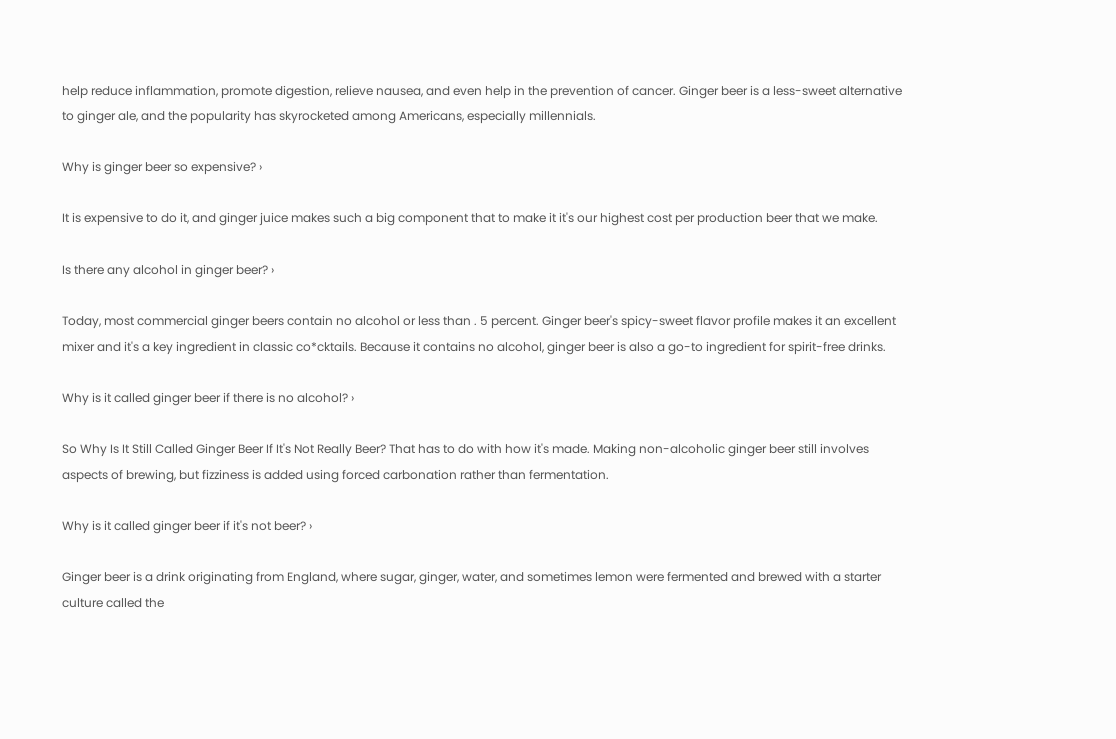help reduce inflammation, promote digestion, relieve nausea, and even help in the prevention of cancer. Ginger beer is a less-sweet alternative to ginger ale, and the popularity has skyrocketed among Americans, especially millennials.

Why is ginger beer so expensive? ›

It is expensive to do it, and ginger juice makes such a big component that to make it it's our highest cost per production beer that we make.

Is there any alcohol in ginger beer? ›

Today, most commercial ginger beers contain no alcohol or less than . 5 percent. Ginger beer's spicy-sweet flavor profile makes it an excellent mixer and it's a key ingredient in classic co*cktails. Because it contains no alcohol, ginger beer is also a go-to ingredient for spirit-free drinks.

Why is it called ginger beer if there is no alcohol? ›

So Why Is It Still Called Ginger Beer If It's Not Really Beer? That has to do with how it's made. Making non-alcoholic ginger beer still involves aspects of brewing, but fizziness is added using forced carbonation rather than fermentation.

Why is it called ginger beer if it's not beer? ›

Ginger beer is a drink originating from England, where sugar, ginger, water, and sometimes lemon were fermented and brewed with a starter culture called the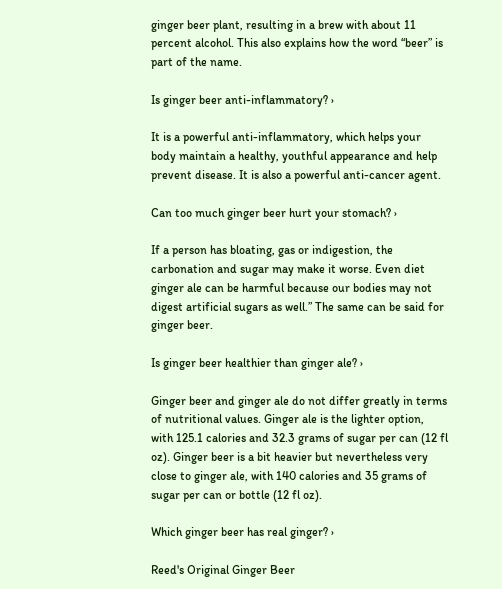ginger beer plant, resulting in a brew with about 11 percent alcohol. This also explains how the word “beer” is part of the name.

Is ginger beer anti-inflammatory? ›

It is a powerful anti-inflammatory, which helps your body maintain a healthy, youthful appearance and help prevent disease. It is also a powerful anti-cancer agent.

Can too much ginger beer hurt your stomach? ›

If a person has bloating, gas or indigestion, the carbonation and sugar may make it worse. Even diet ginger ale can be harmful because our bodies may not digest artificial sugars as well.” The same can be said for ginger beer.

Is ginger beer healthier than ginger ale? ›

Ginger beer and ginger ale do not differ greatly in terms of nutritional values. Ginger ale is the lighter option, with 125.1 calories and 32.3 grams of sugar per can (12 fl oz). Ginger beer is a bit heavier but nevertheless very close to ginger ale, with 140 calories and 35 grams of sugar per can or bottle (12 fl oz).

Which ginger beer has real ginger? ›

Reed's Original Ginger Beer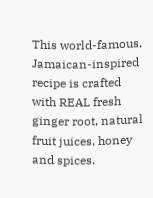This world-famous, Jamaican-inspired recipe is crafted with REAL fresh ginger root, natural fruit juices, honey and spices.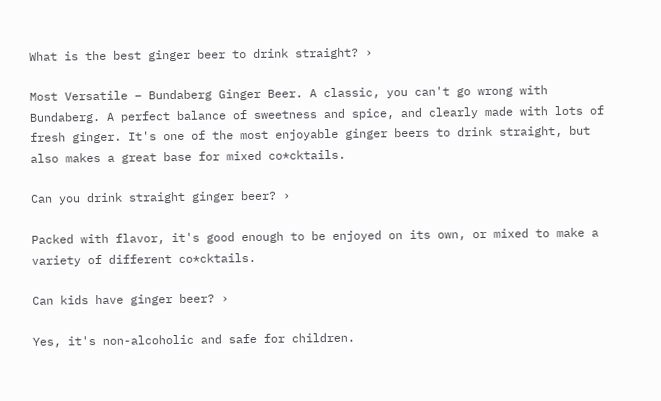What is the best ginger beer to drink straight? ›

Most Versatile – Bundaberg Ginger Beer. A classic, you can't go wrong with Bundaberg. A perfect balance of sweetness and spice, and clearly made with lots of fresh ginger. It's one of the most enjoyable ginger beers to drink straight, but also makes a great base for mixed co*cktails.

Can you drink straight ginger beer? ›

Packed with flavor, it's good enough to be enjoyed on its own, or mixed to make a variety of different co*cktails.

Can kids have ginger beer? ›

Yes, it's non-alcoholic and safe for children.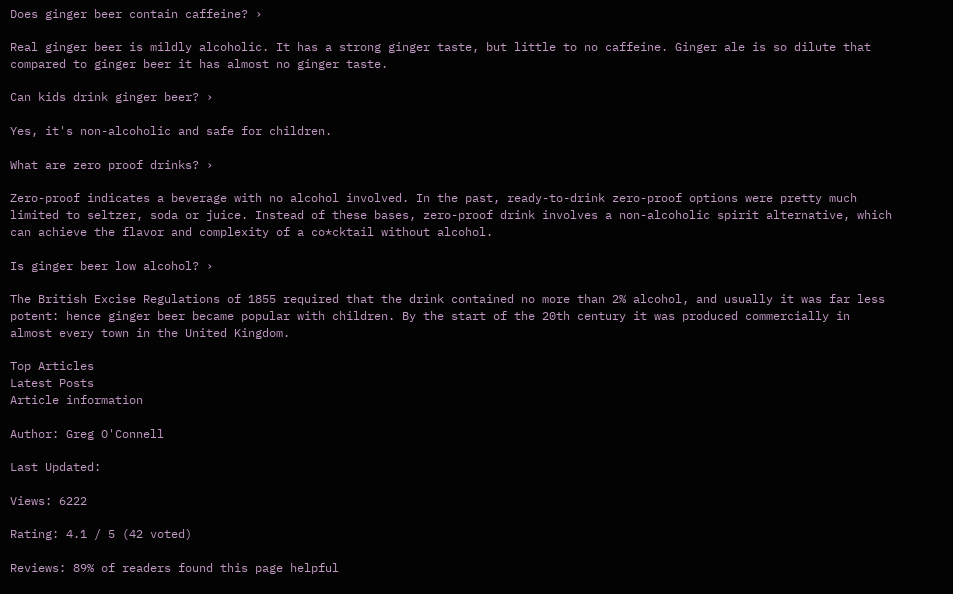Does ginger beer contain caffeine? ›

Real ginger beer is mildly alcoholic. It has a strong ginger taste, but little to no caffeine. Ginger ale is so dilute that compared to ginger beer it has almost no ginger taste.

Can kids drink ginger beer? ›

Yes, it's non-alcoholic and safe for children.

What are zero proof drinks? ›

Zero-proof indicates a beverage with no alcohol involved. In the past, ready-to-drink zero-proof options were pretty much limited to seltzer, soda or juice. Instead of these bases, zero-proof drink involves a non-alcoholic spirit alternative, which can achieve the flavor and complexity of a co*cktail without alcohol.

Is ginger beer low alcohol? ›

The British Excise Regulations of 1855 required that the drink contained no more than 2% alcohol, and usually it was far less potent: hence ginger beer became popular with children. By the start of the 20th century it was produced commercially in almost every town in the United Kingdom.

Top Articles
Latest Posts
Article information

Author: Greg O'Connell

Last Updated:

Views: 6222

Rating: 4.1 / 5 (42 voted)

Reviews: 89% of readers found this page helpful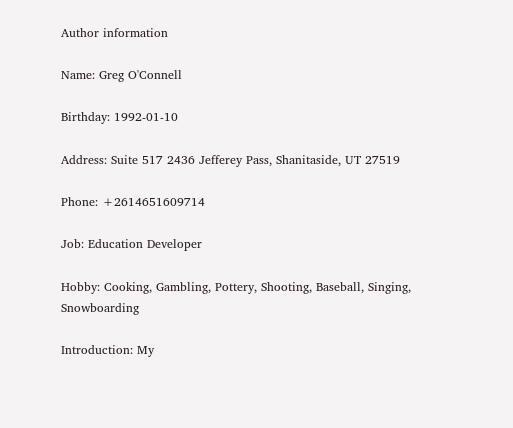Author information

Name: Greg O'Connell

Birthday: 1992-01-10

Address: Suite 517 2436 Jefferey Pass, Shanitaside, UT 27519

Phone: +2614651609714

Job: Education Developer

Hobby: Cooking, Gambling, Pottery, Shooting, Baseball, Singing, Snowboarding

Introduction: My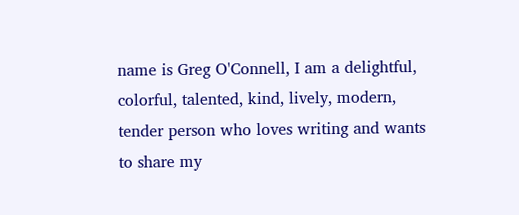name is Greg O'Connell, I am a delightful, colorful, talented, kind, lively, modern, tender person who loves writing and wants to share my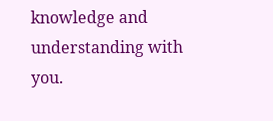knowledge and understanding with you.